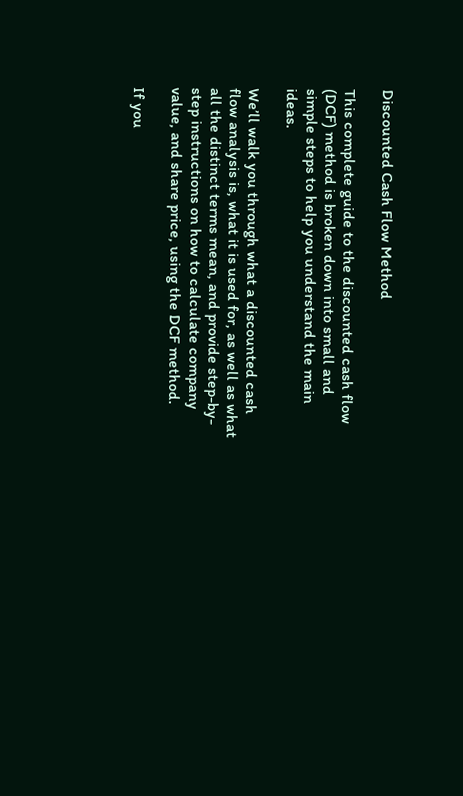Discounted Cash Flow Method

This complete guide to the discounted cash flow (DCF) method is broken down into small and simple steps to help you understand the main ideas.

We’ll walk you through what a discounted cash flow analysis is, what it is used for, as well as what all the distinct terms mean, and provide step-by-step instructions on how to calculate company value, and share price, using the DCF method.

If you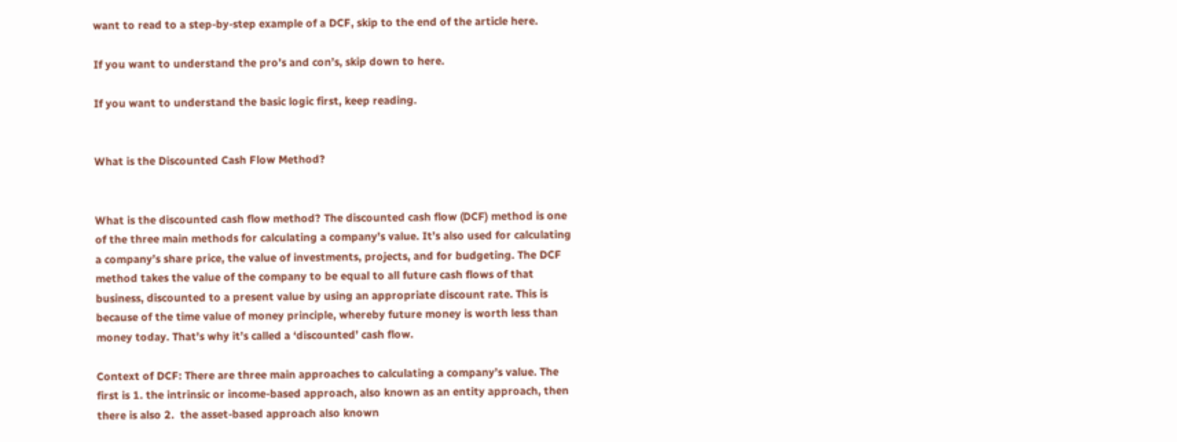want to read to a step-by-step example of a DCF, skip to the end of the article here.

If you want to understand the pro’s and con’s, skip down to here.

If you want to understand the basic logic first, keep reading.


What is the Discounted Cash Flow Method?


What is the discounted cash flow method? The discounted cash flow (DCF) method is one of the three main methods for calculating a company’s value. It’s also used for calculating a company’s share price, the value of investments, projects, and for budgeting. The DCF method takes the value of the company to be equal to all future cash flows of that business, discounted to a present value by using an appropriate discount rate. This is because of the time value of money principle, whereby future money is worth less than money today. That’s why it’s called a ‘discounted’ cash flow.

Context of DCF: There are three main approaches to calculating a company’s value. The first is 1. the intrinsic or income-based approach, also known as an entity approach, then there is also 2.  the asset-based approach also known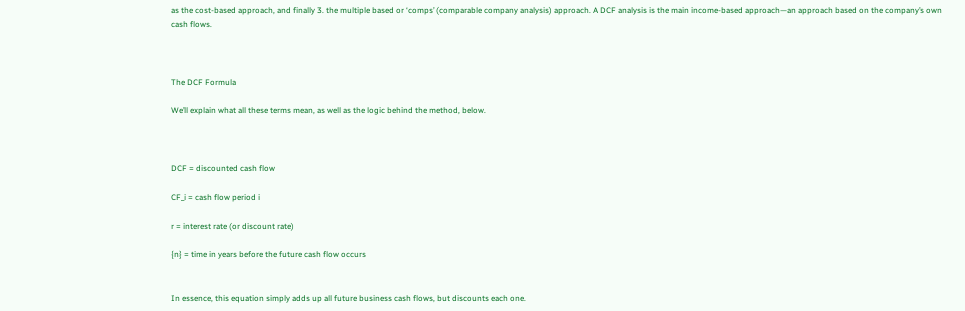as the cost-based approach, and finally 3. the multiple based or ‘comps’ (comparable company analysis) approach. A DCF analysis is the main income-based approach—an approach based on the company’s own cash flows.



The DCF Formula

We’ll explain what all these terms mean, as well as the logic behind the method, below.



DCF = discounted cash flow

CF_i = cash flow period i

r = interest rate (or discount rate)

{n} = time in years before the future cash flow occurs


In essence, this equation simply adds up all future business cash flows, but discounts each one.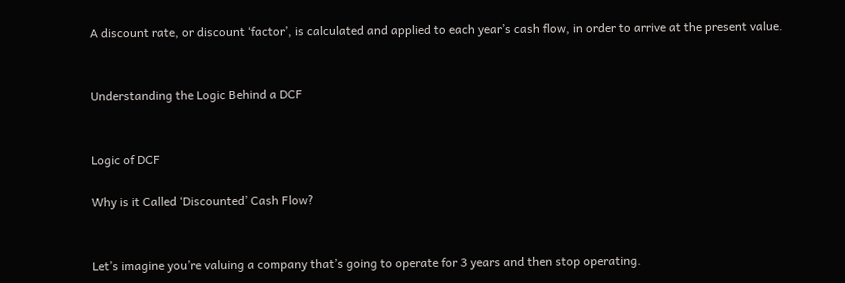A discount rate, or discount ‘factor’, is calculated and applied to each year’s cash flow, in order to arrive at the present value.


Understanding the Logic Behind a DCF


Logic of DCF

Why is it Called ‘Discounted’ Cash Flow?


Let’s imagine you’re valuing a company that’s going to operate for 3 years and then stop operating.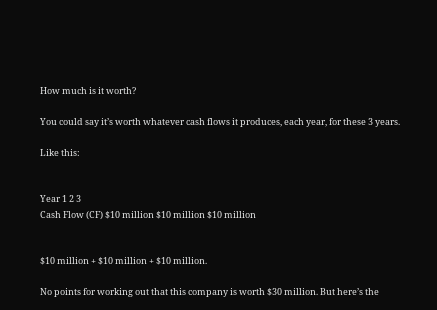How much is it worth?

You could say it’s worth whatever cash flows it produces, each year, for these 3 years.

Like this:


Year 1 2 3
Cash Flow (CF) $10 million $10 million $10 million


$10 million + $10 million + $10 million.

No points for working out that this company is worth $30 million. But here’s the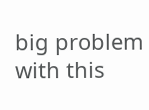big problem with this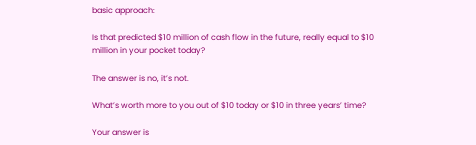basic approach:

Is that predicted $10 million of cash flow in the future, really equal to $10 million in your pocket today?

The answer is no, it’s not.

What’s worth more to you out of $10 today or $10 in three years’ time?

Your answer is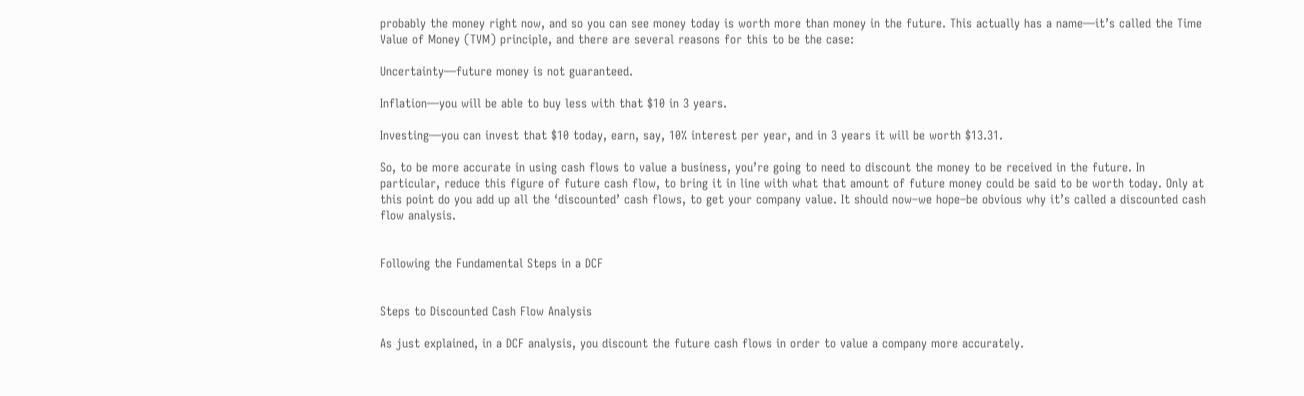probably the money right now, and so you can see money today is worth more than money in the future. This actually has a name—it’s called the Time Value of Money (TVM) principle, and there are several reasons for this to be the case:

Uncertainty—future money is not guaranteed.

Inflation—you will be able to buy less with that $10 in 3 years.

Investing—you can invest that $10 today, earn, say, 10% interest per year, and in 3 years it will be worth $13.31.

So, to be more accurate in using cash flows to value a business, you’re going to need to discount the money to be received in the future. In particular, reduce this figure of future cash flow, to bring it in line with what that amount of future money could be said to be worth today. Only at this point do you add up all the ‘discounted’ cash flows, to get your company value. It should now–we hope–be obvious why it’s called a discounted cash flow analysis.


Following the Fundamental Steps in a DCF


Steps to Discounted Cash Flow Analysis

As just explained, in a DCF analysis, you discount the future cash flows in order to value a company more accurately.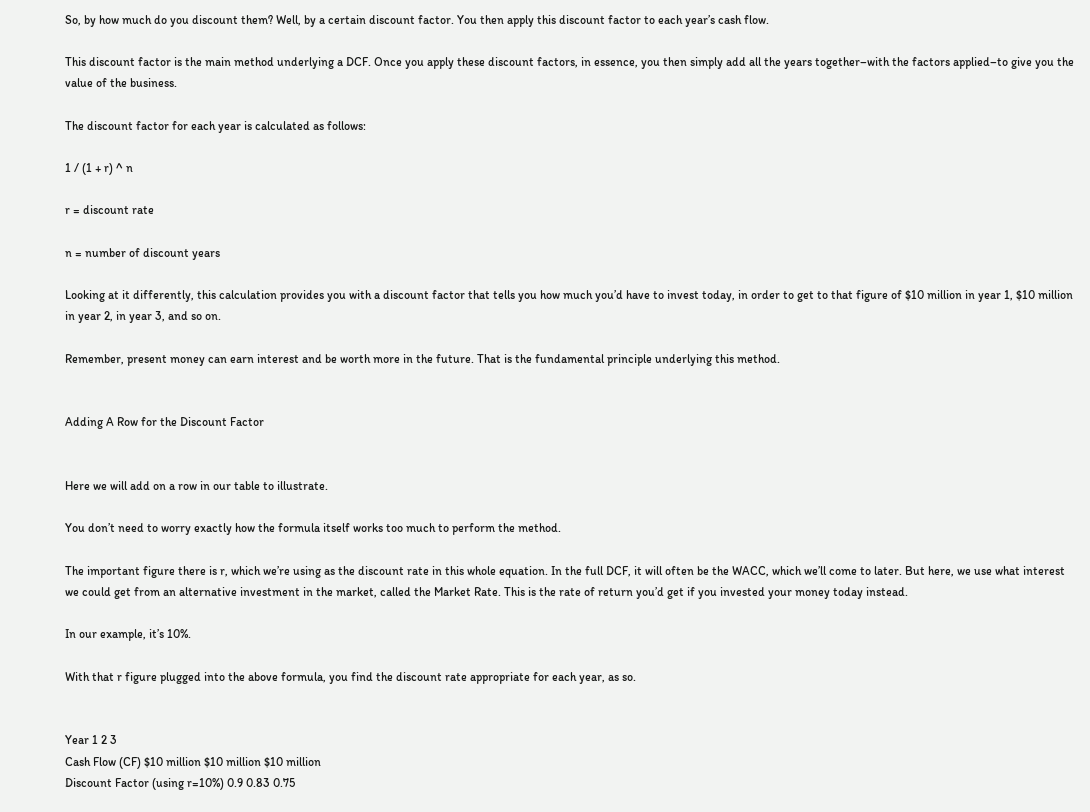So, by how much do you discount them? Well, by a certain discount factor. You then apply this discount factor to each year’s cash flow.

This discount factor is the main method underlying a DCF. Once you apply these discount factors, in essence, you then simply add all the years together–with the factors applied–to give you the value of the business.

The discount factor for each year is calculated as follows:

1 / (1 + r) ^ n

r = discount rate

n = number of discount years

Looking at it differently, this calculation provides you with a discount factor that tells you how much you’d have to invest today, in order to get to that figure of $10 million in year 1, $10 million in year 2, in year 3, and so on.

Remember, present money can earn interest and be worth more in the future. That is the fundamental principle underlying this method.


Adding A Row for the Discount Factor


Here we will add on a row in our table to illustrate.

You don’t need to worry exactly how the formula itself works too much to perform the method.

The important figure there is r, which we’re using as the discount rate in this whole equation. In the full DCF, it will often be the WACC, which we’ll come to later. But here, we use what interest we could get from an alternative investment in the market, called the Market Rate. This is the rate of return you’d get if you invested your money today instead.

In our example, it’s 10%.

With that r figure plugged into the above formula, you find the discount rate appropriate for each year, as so.


Year 1 2 3
Cash Flow (CF) $10 million $10 million $10 million
Discount Factor (using r=10%) 0.9 0.83 0.75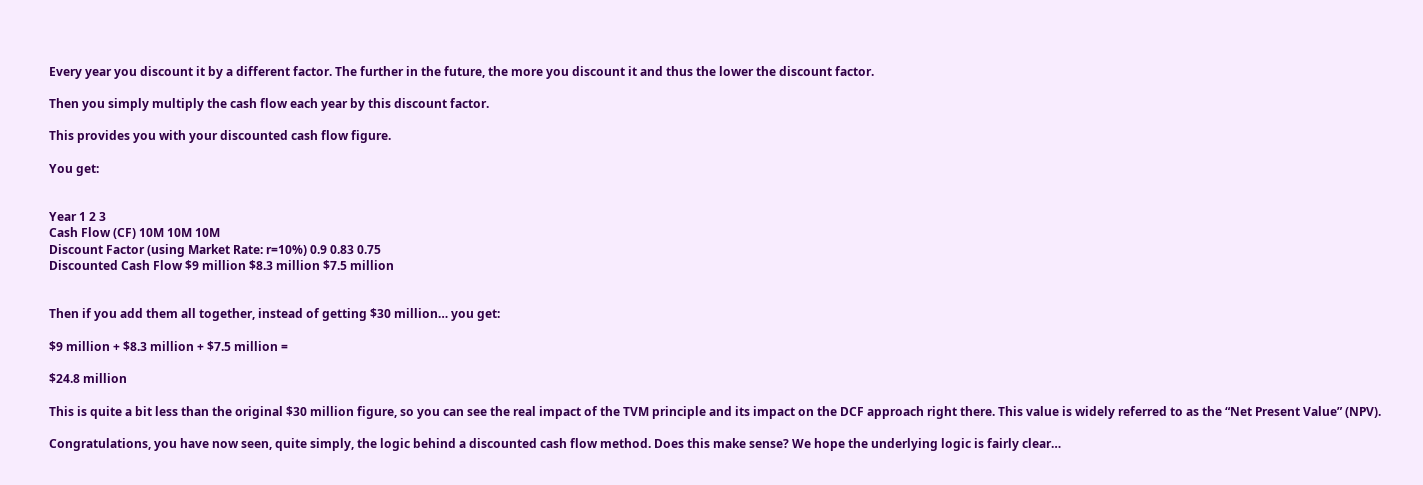Every year you discount it by a different factor. The further in the future, the more you discount it and thus the lower the discount factor.

Then you simply multiply the cash flow each year by this discount factor.

This provides you with your discounted cash flow figure.

You get:


Year 1 2 3
Cash Flow (CF) 10M 10M 10M
Discount Factor (using Market Rate: r=10%) 0.9 0.83 0.75
Discounted Cash Flow $9 million $8.3 million $7.5 million


Then if you add them all together, instead of getting $30 million… you get:

$9 million + $8.3 million + $7.5 million =

$24.8 million

This is quite a bit less than the original $30 million figure, so you can see the real impact of the TVM principle and its impact on the DCF approach right there. This value is widely referred to as the “Net Present Value” (NPV).

Congratulations, you have now seen, quite simply, the logic behind a discounted cash flow method. Does this make sense? We hope the underlying logic is fairly clear…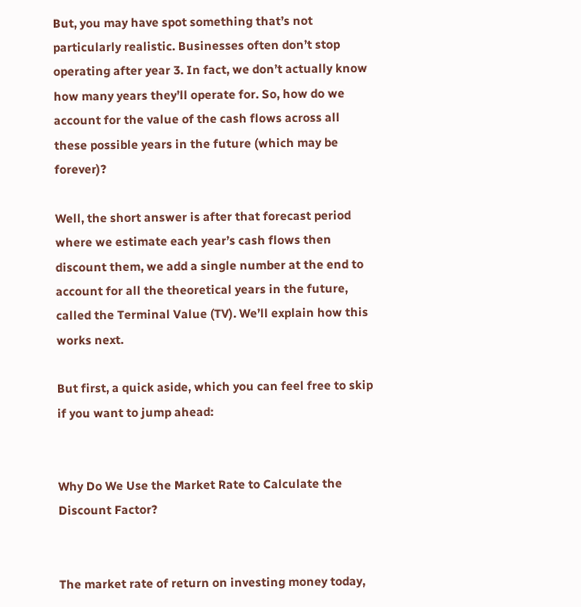But, you may have spot something that’s not particularly realistic. Businesses often don’t stop operating after year 3. In fact, we don’t actually know how many years they’ll operate for. So, how do we account for the value of the cash flows across all these possible years in the future (which may be forever)?

Well, the short answer is after that forecast period where we estimate each year’s cash flows then discount them, we add a single number at the end to account for all the theoretical years in the future, called the Terminal Value (TV). We’ll explain how this works next.

But first, a quick aside, which you can feel free to skip if you want to jump ahead:


Why Do We Use the Market Rate to Calculate the Discount Factor?


The market rate of return on investing money today,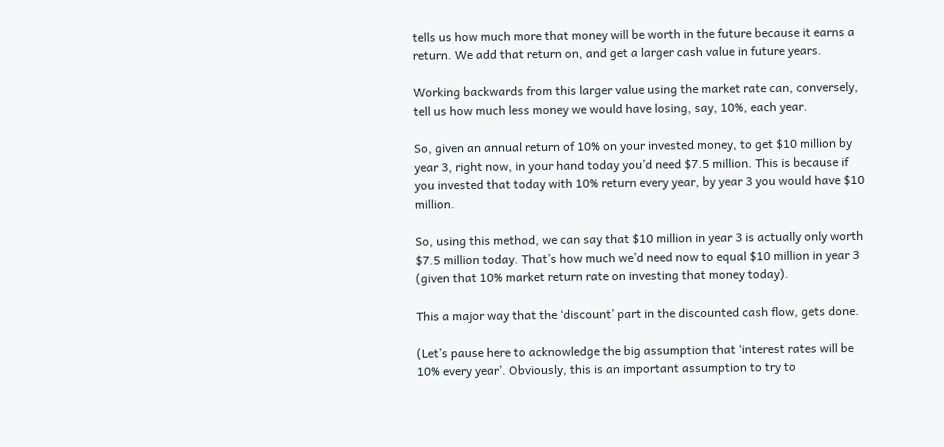tells us how much more that money will be worth in the future because it earns a return. We add that return on, and get a larger cash value in future years.

Working backwards from this larger value using the market rate can, conversely, tell us how much less money we would have losing, say, 10%, each year.

So, given an annual return of 10% on your invested money, to get $10 million by year 3, right now, in your hand today you’d need $7.5 million. This is because if you invested that today with 10% return every year, by year 3 you would have $10 million.

So, using this method, we can say that $10 million in year 3 is actually only worth $7.5 million today. That’s how much we’d need now to equal $10 million in year 3 (given that 10% market return rate on investing that money today).

This a major way that the ‘discount’ part in the discounted cash flow, gets done.

(Let’s pause here to acknowledge the big assumption that ‘interest rates will be 10% every year’. Obviously, this is an important assumption to try to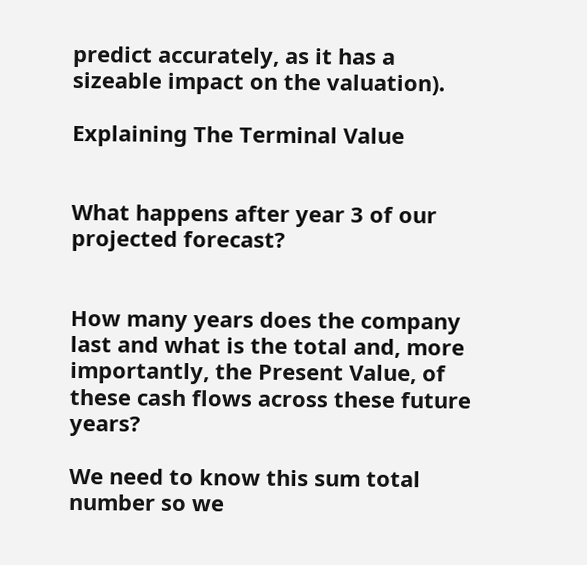predict accurately, as it has a sizeable impact on the valuation).

Explaining The Terminal Value


What happens after year 3 of our projected forecast?


How many years does the company last and what is the total and, more importantly, the Present Value, of these cash flows across these future years?

We need to know this sum total number so we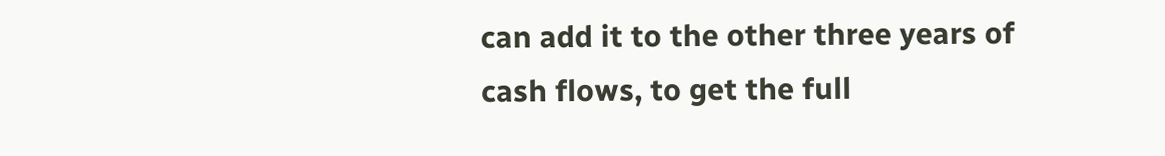can add it to the other three years of cash flows, to get the full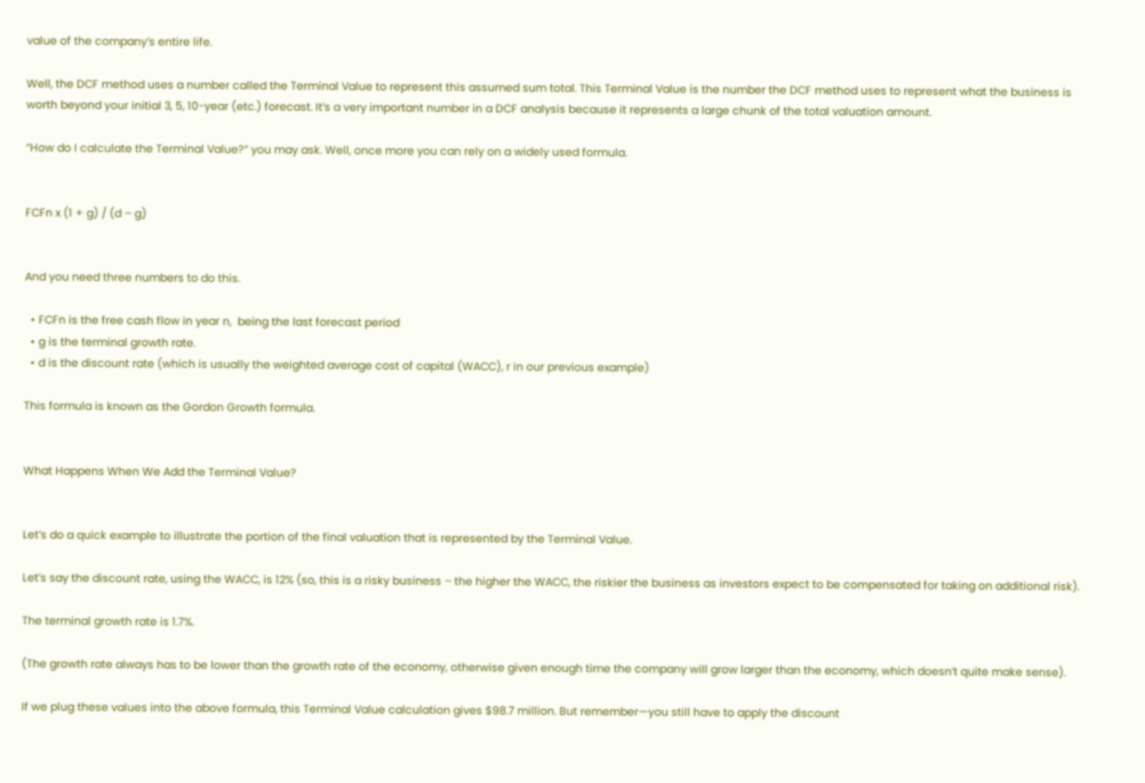value of the company’s entire life.

Well, the DCF method uses a number called the Terminal Value to represent this assumed sum total. This Terminal Value is the number the DCF method uses to represent what the business is worth beyond your initial 3, 5, 10-year (etc.) forecast. It’s a very important number in a DCF analysis because it represents a large chunk of the total valuation amount.

“How do I calculate the Terminal Value?” you may ask. Well, once more you can rely on a widely used formula.


FCFn x (1 + g) / (d – g)


And you need three numbers to do this.

  • FCFn is the free cash flow in year n,  being the last forecast period
  • g is the terminal growth rate.
  • d is the discount rate (which is usually the weighted average cost of capital (WACC), r in our previous example)

This formula is known as the Gordon Growth formula.


What Happens When We Add the Terminal Value?


Let’s do a quick example to illustrate the portion of the final valuation that is represented by the Terminal Value.

Let’s say the discount rate, using the WACC, is 12% (so, this is a risky business – the higher the WACC, the riskier the business as investors expect to be compensated for taking on additional risk).

The terminal growth rate is 1.7%.

(The growth rate always has to be lower than the growth rate of the economy, otherwise given enough time the company will grow larger than the economy, which doesn’t quite make sense).

If we plug these values into the above formula, this Terminal Value calculation gives $98.7 million. But remember—you still have to apply the discount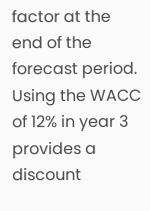factor at the end of the forecast period. Using the WACC of 12% in year 3 provides a discount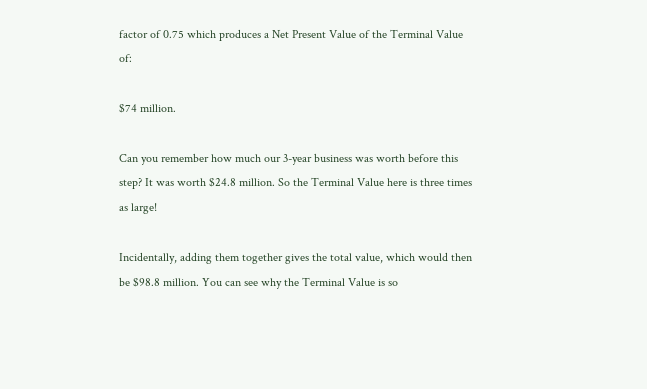factor of 0.75 which produces a Net Present Value of the Terminal Value of:

$74 million.

Can you remember how much our 3-year business was worth before this step? It was worth $24.8 million. So the Terminal Value here is three times as large!

Incidentally, adding them together gives the total value, which would then be $98.8 million. You can see why the Terminal Value is so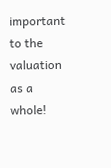important to the valuation as a whole!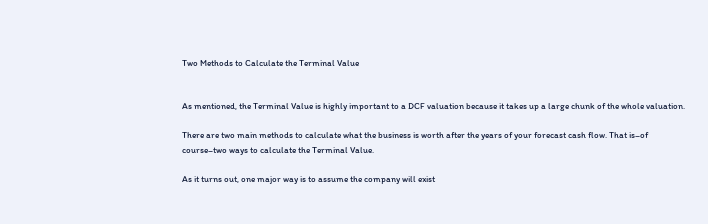Two Methods to Calculate the Terminal Value


As mentioned, the Terminal Value is highly important to a DCF valuation because it takes up a large chunk of the whole valuation.

There are two main methods to calculate what the business is worth after the years of your forecast cash flow. That is–of course–two ways to calculate the Terminal Value.

As it turns out, one major way is to assume the company will exist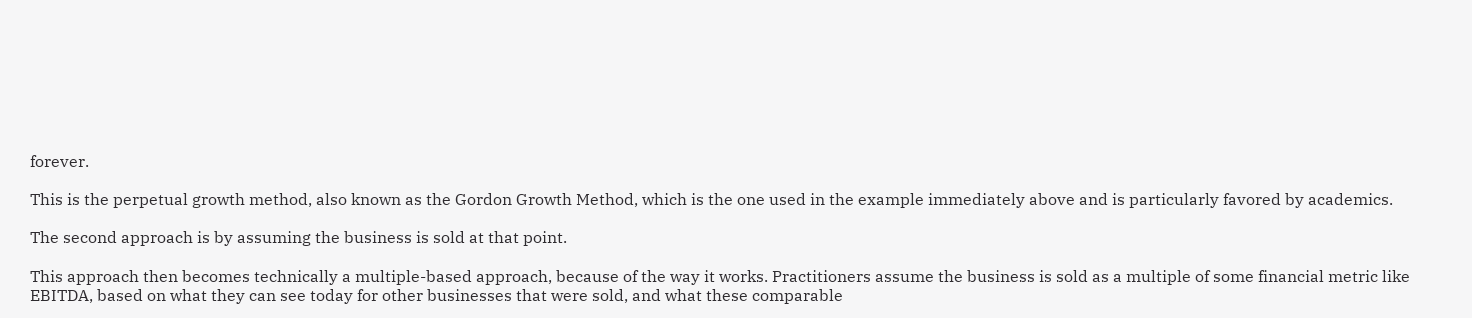forever.

This is the perpetual growth method, also known as the Gordon Growth Method, which is the one used in the example immediately above and is particularly favored by academics.

The second approach is by assuming the business is sold at that point.

This approach then becomes technically a multiple-based approach, because of the way it works. Practitioners assume the business is sold as a multiple of some financial metric like EBITDA, based on what they can see today for other businesses that were sold, and what these comparable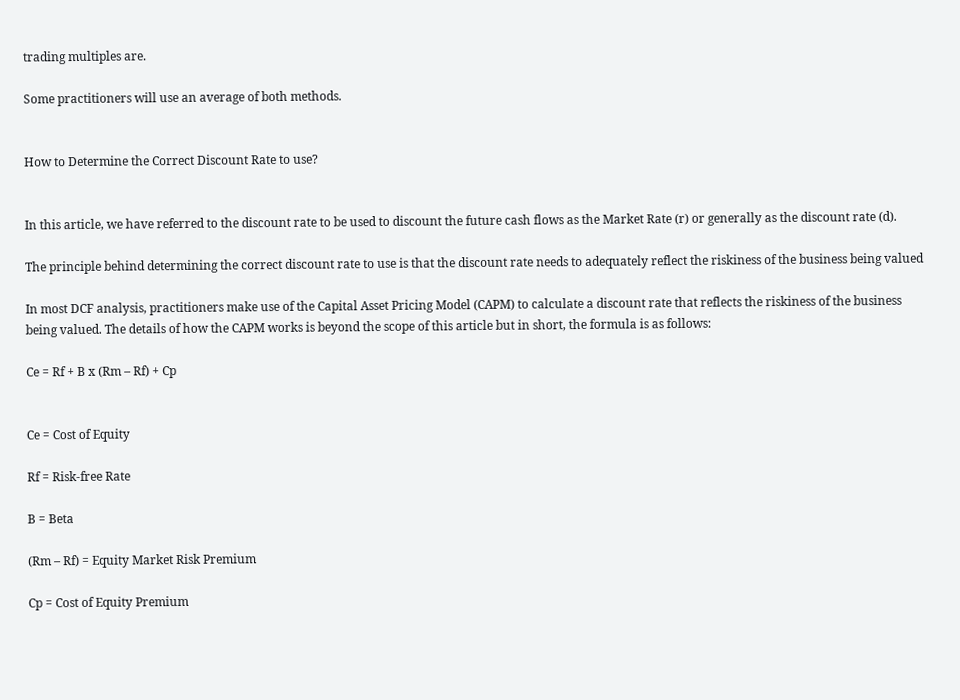trading multiples are.

Some practitioners will use an average of both methods.


How to Determine the Correct Discount Rate to use?


In this article, we have referred to the discount rate to be used to discount the future cash flows as the Market Rate (r) or generally as the discount rate (d).

The principle behind determining the correct discount rate to use is that the discount rate needs to adequately reflect the riskiness of the business being valued

In most DCF analysis, practitioners make use of the Capital Asset Pricing Model (CAPM) to calculate a discount rate that reflects the riskiness of the business being valued. The details of how the CAPM works is beyond the scope of this article but in short, the formula is as follows:

Ce = Rf + B x (Rm – Rf) + Cp


Ce = Cost of Equity

Rf = Risk-free Rate

B = Beta

(Rm – Rf) = Equity Market Risk Premium

Cp = Cost of Equity Premium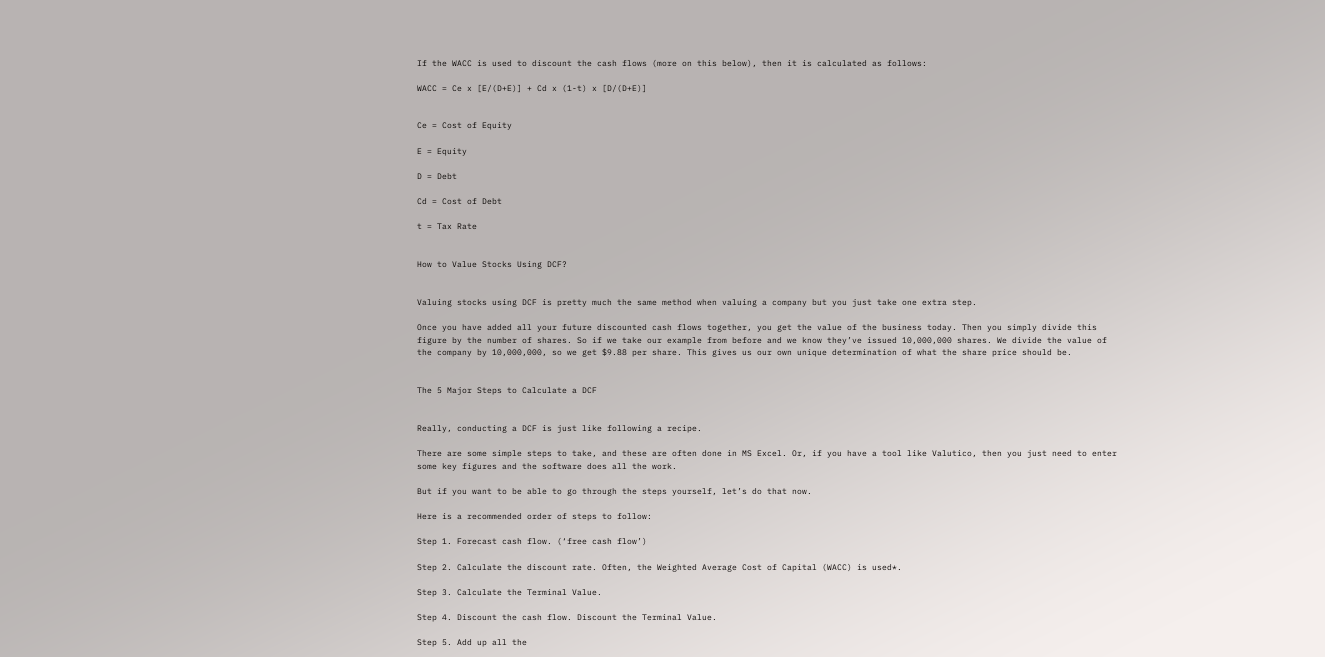If the WACC is used to discount the cash flows (more on this below), then it is calculated as follows:

WACC = Ce x [E/(D+E)] + Cd x (1-t) x [D/(D+E)]


Ce = Cost of Equity

E = Equity

D = Debt

Cd = Cost of Debt

t = Tax Rate


How to Value Stocks Using DCF?


Valuing stocks using DCF is pretty much the same method when valuing a company but you just take one extra step.

Once you have added all your future discounted cash flows together, you get the value of the business today. Then you simply divide this figure by the number of shares. So if we take our example from before and we know they’ve issued 10,000,000 shares. We divide the value of the company by 10,000,000, so we get $9.88 per share. This gives us our own unique determination of what the share price should be.


The 5 Major Steps to Calculate a DCF


Really, conducting a DCF is just like following a recipe.

There are some simple steps to take, and these are often done in MS Excel. Or, if you have a tool like Valutico, then you just need to enter some key figures and the software does all the work.

But if you want to be able to go through the steps yourself, let’s do that now.

Here is a recommended order of steps to follow:

Step 1. Forecast cash flow. (‘free cash flow’)

Step 2. Calculate the discount rate. Often, the Weighted Average Cost of Capital (WACC) is used*.

Step 3. Calculate the Terminal Value.

Step 4. Discount the cash flow. Discount the Terminal Value.

Step 5. Add up all the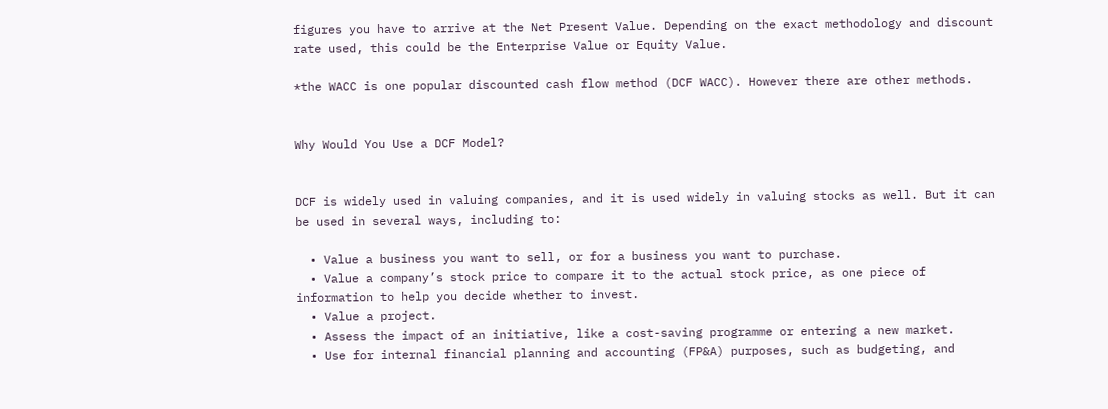figures you have to arrive at the Net Present Value. Depending on the exact methodology and discount rate used, this could be the Enterprise Value or Equity Value.

*the WACC is one popular discounted cash flow method (DCF WACC). However there are other methods.


Why Would You Use a DCF Model?


DCF is widely used in valuing companies, and it is used widely in valuing stocks as well. But it can be used in several ways, including to:

  • Value a business you want to sell, or for a business you want to purchase.
  • Value a company’s stock price to compare it to the actual stock price, as one piece of information to help you decide whether to invest.
  • Value a project.
  • Assess the impact of an initiative, like a cost-saving programme or entering a new market.
  • Use for internal financial planning and accounting (FP&A) purposes, such as budgeting, and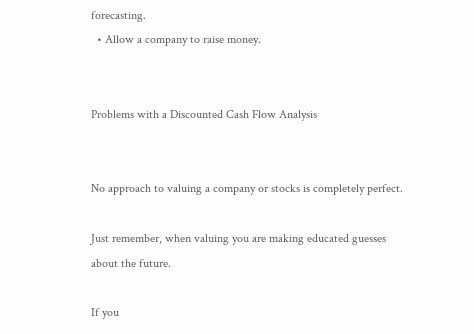forecasting.
  • Allow a company to raise money.


Problems with a Discounted Cash Flow Analysis


No approach to valuing a company or stocks is completely perfect.

Just remember, when valuing you are making educated guesses about the future.

If you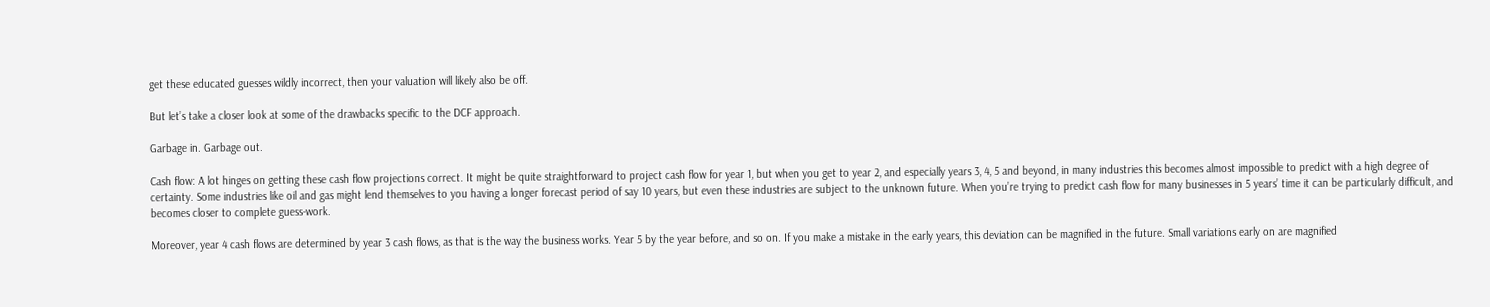get these educated guesses wildly incorrect, then your valuation will likely also be off.

But let’s take a closer look at some of the drawbacks specific to the DCF approach.

Garbage in. Garbage out.

Cash flow: A lot hinges on getting these cash flow projections correct. It might be quite straightforward to project cash flow for year 1, but when you get to year 2, and especially years 3, 4, 5 and beyond, in many industries this becomes almost impossible to predict with a high degree of certainty. Some industries like oil and gas might lend themselves to you having a longer forecast period of say 10 years, but even these industries are subject to the unknown future. When you’re trying to predict cash flow for many businesses in 5 years’ time it can be particularly difficult, and becomes closer to complete guess-work.

Moreover, year 4 cash flows are determined by year 3 cash flows, as that is the way the business works. Year 5 by the year before, and so on. If you make a mistake in the early years, this deviation can be magnified in the future. Small variations early on are magnified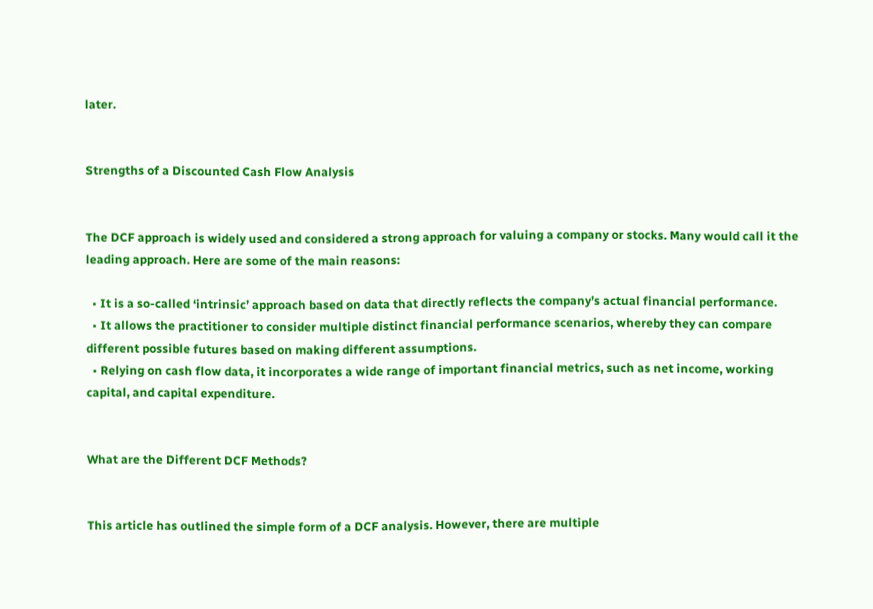later.


Strengths of a Discounted Cash Flow Analysis


The DCF approach is widely used and considered a strong approach for valuing a company or stocks. Many would call it the leading approach. Here are some of the main reasons:

  • It is a so-called ‘intrinsic’ approach based on data that directly reflects the company’s actual financial performance.
  • It allows the practitioner to consider multiple distinct financial performance scenarios, whereby they can compare different possible futures based on making different assumptions.
  • Relying on cash flow data, it incorporates a wide range of important financial metrics, such as net income, working capital, and capital expenditure.


What are the Different DCF Methods?


This article has outlined the simple form of a DCF analysis. However, there are multiple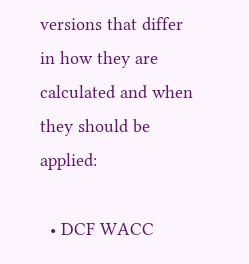versions that differ in how they are calculated and when they should be applied:

  • DCF WACC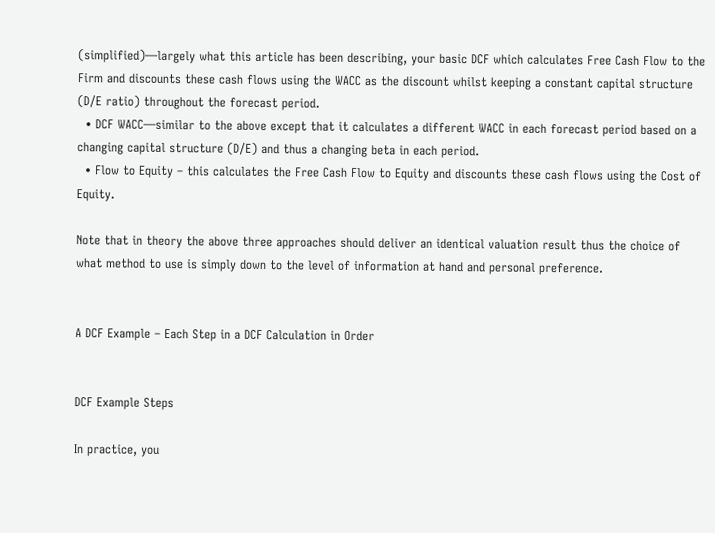(simplified)—largely what this article has been describing, your basic DCF which calculates Free Cash Flow to the Firm and discounts these cash flows using the WACC as the discount whilst keeping a constant capital structure (D/E ratio) throughout the forecast period.
  • DCF WACC—similar to the above except that it calculates a different WACC in each forecast period based on a changing capital structure (D/E) and thus a changing beta in each period.
  • Flow to Equity – this calculates the Free Cash Flow to Equity and discounts these cash flows using the Cost of Equity.

Note that in theory the above three approaches should deliver an identical valuation result thus the choice of what method to use is simply down to the level of information at hand and personal preference.


A DCF Example – Each Step in a DCF Calculation in Order


DCF Example Steps

In practice, you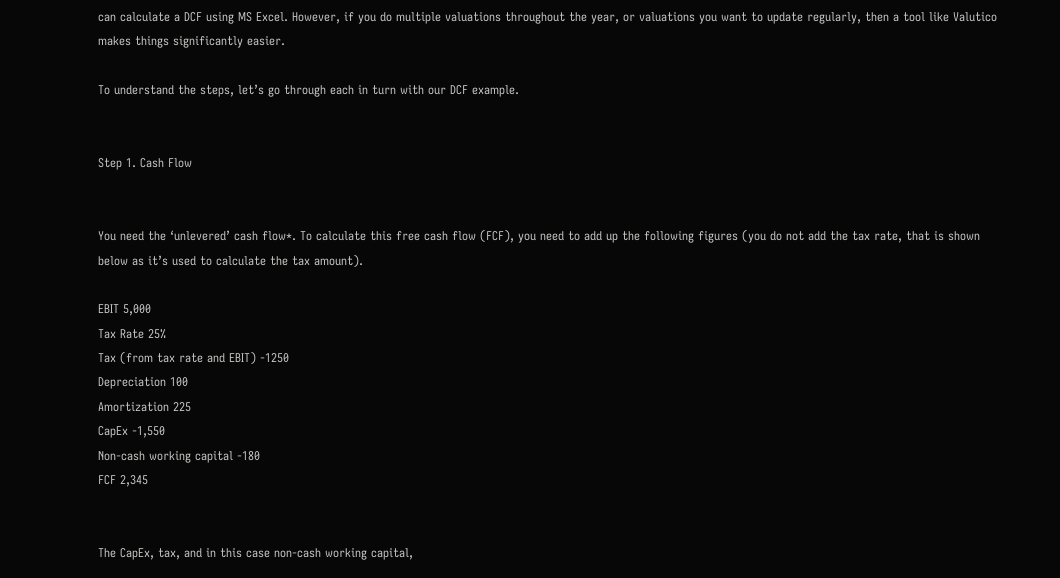can calculate a DCF using MS Excel. However, if you do multiple valuations throughout the year, or valuations you want to update regularly, then a tool like Valutico makes things significantly easier.

To understand the steps, let’s go through each in turn with our DCF example.


Step 1. Cash Flow


You need the ‘unlevered’ cash flow*. To calculate this free cash flow (FCF), you need to add up the following figures (you do not add the tax rate, that is shown below as it’s used to calculate the tax amount).

EBIT 5,000
Tax Rate 25%
Tax (from tax rate and EBIT) -1250
Depreciation 100
Amortization 225
CapEx -1,550
Non-cash working capital -180
FCF 2,345


The CapEx, tax, and in this case non-cash working capital,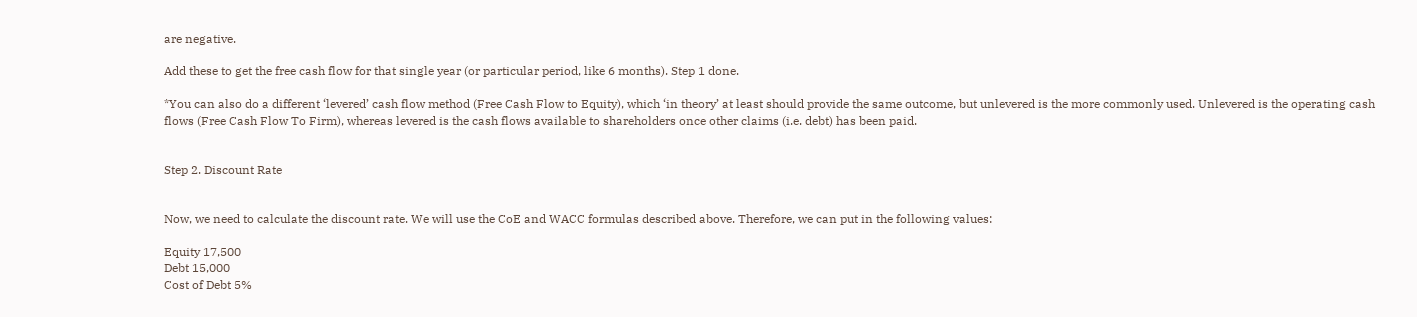are negative.

Add these to get the free cash flow for that single year (or particular period, like 6 months). Step 1 done.

*You can also do a different ‘levered’ cash flow method (Free Cash Flow to Equity), which ‘in theory’ at least should provide the same outcome, but unlevered is the more commonly used. Unlevered is the operating cash flows (Free Cash Flow To Firm), whereas levered is the cash flows available to shareholders once other claims (i.e. debt) has been paid.


Step 2. Discount Rate


Now, we need to calculate the discount rate. We will use the CoE and WACC formulas described above. Therefore, we can put in the following values:

Equity 17,500
Debt 15,000
Cost of Debt 5%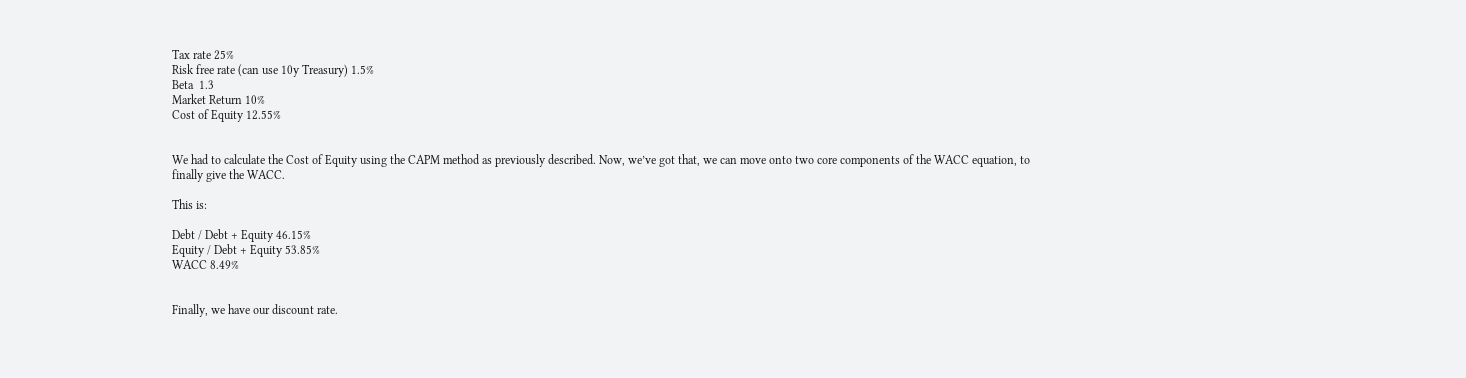Tax rate 25%
Risk free rate (can use 10y Treasury) 1.5%
Beta  1.3
Market Return 10%
Cost of Equity 12.55%


We had to calculate the Cost of Equity using the CAPM method as previously described. Now, we’ve got that, we can move onto two core components of the WACC equation, to finally give the WACC.

This is:

Debt / Debt + Equity 46.15%
Equity / Debt + Equity 53.85%
WACC 8.49%


Finally, we have our discount rate.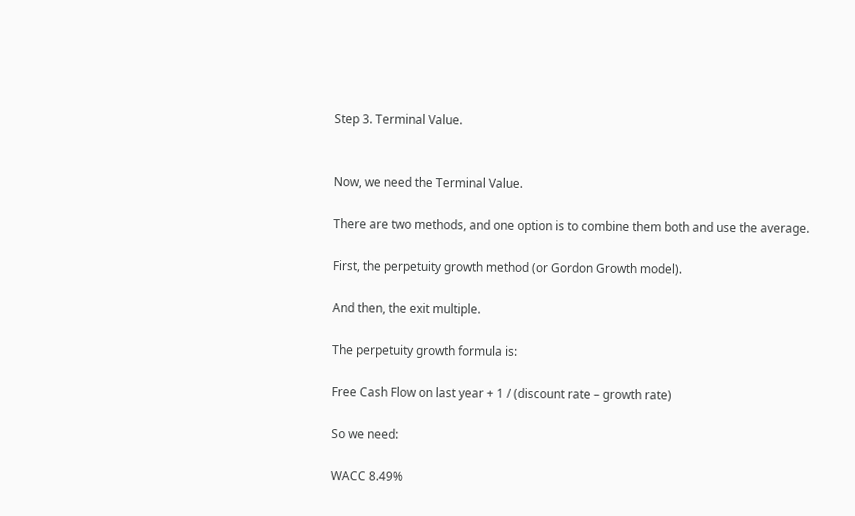Step 3. Terminal Value.


Now, we need the Terminal Value.

There are two methods, and one option is to combine them both and use the average.

First, the perpetuity growth method (or Gordon Growth model).

And then, the exit multiple.

The perpetuity growth formula is:

Free Cash Flow on last year + 1 / (discount rate – growth rate)

So we need:

WACC 8.49%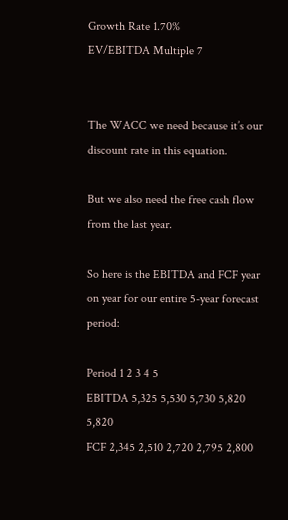Growth Rate 1.70%
EV/EBITDA Multiple 7


The WACC we need because it’s our discount rate in this equation.

But we also need the free cash flow from the last year.

So here is the EBITDA and FCF year on year for our entire 5-year forecast period:

Period 1 2 3 4 5
EBITDA 5,325 5,530 5,730 5,820 5,820
FCF 2,345 2,510 2,720 2,795 2,800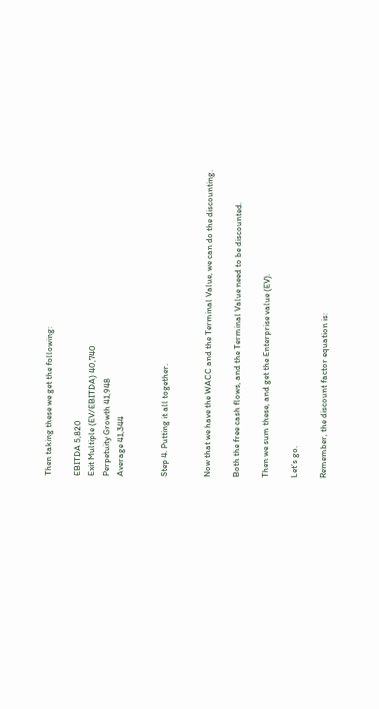Then taking these we get the following:

EBITDA 5,820
Exit Multiple (EV/EBITDA) 40,740
Perpetuity Growth 41,948
Average 41,344


Step 4. Putting it all together.


Now that we have the WACC and the Terminal Value, we can do the discounting.

Both the free cash flows, and the Terminal Value need to be discounted.

Then we sum these, and get the Enterprise value (EV).

Let’s go.

Remember, the discount factor equation is: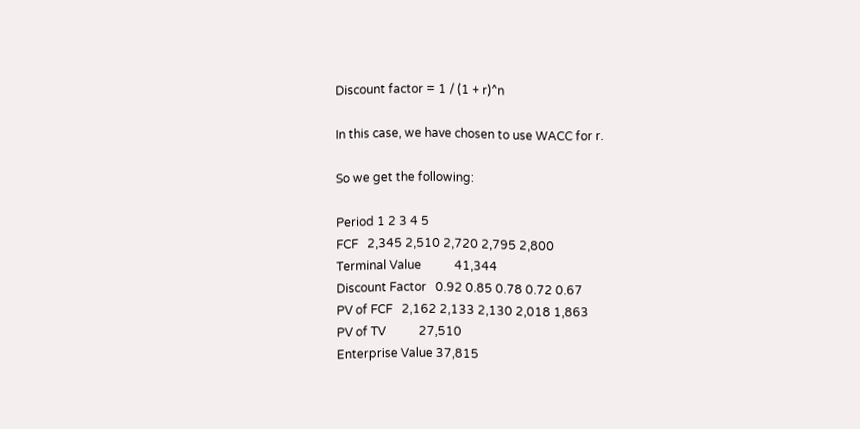Discount factor = 1 / (1 + r)^n

In this case, we have chosen to use WACC for r.

So we get the following:

Period 1 2 3 4 5
FCF   2,345 2,510 2,720 2,795 2,800
Terminal Value           41,344
Discount Factor   0.92 0.85 0.78 0.72 0.67
PV of FCF   2,162 2,133 2,130 2,018 1,863
PV of TV           27,510
Enterprise Value 37,815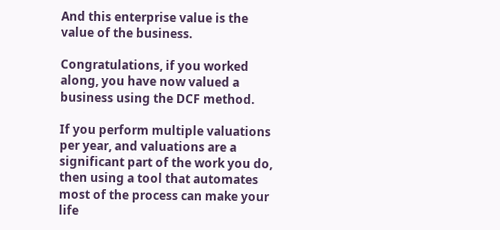And this enterprise value is the value of the business.

Congratulations, if you worked along, you have now valued a business using the DCF method.

If you perform multiple valuations per year, and valuations are a significant part of the work you do, then using a tool that automates most of the process can make your life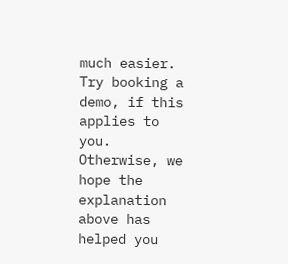much easier. Try booking a demo, if this applies to you. Otherwise, we hope the explanation above has helped you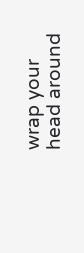wrap your head around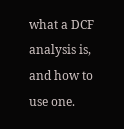what a DCF analysis is, and how to use one.